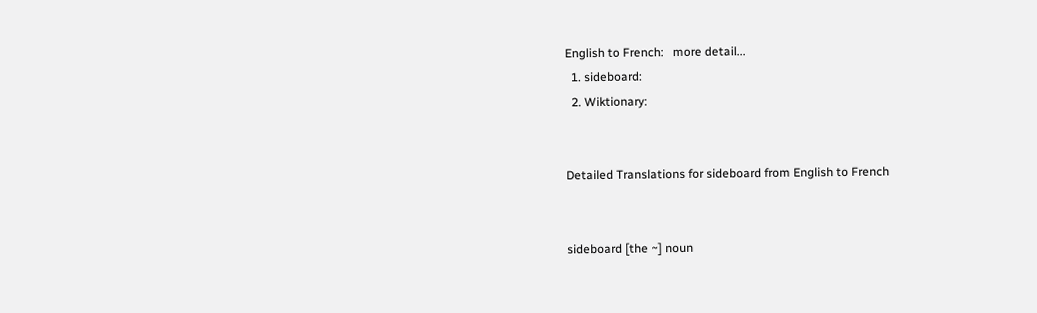English to French:   more detail...
  1. sideboard:
  2. Wiktionary:


Detailed Translations for sideboard from English to French


sideboard [the ~] noun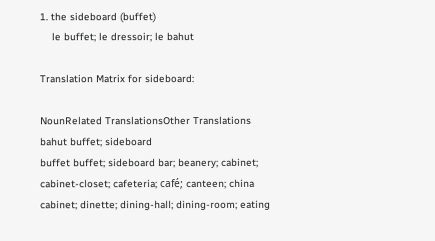1. the sideboard (buffet)
    le buffet; le dressoir; le bahut

Translation Matrix for sideboard:

NounRelated TranslationsOther Translations
bahut buffet; sideboard
buffet buffet; sideboard bar; beanery; cabinet; cabinet-closet; cafeteria; café; canteen; china cabinet; dinette; dining-hall; dining-room; eating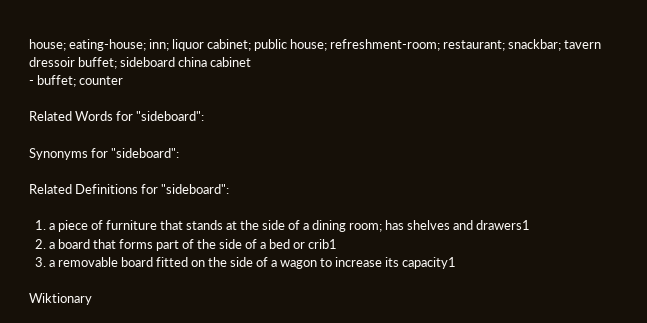house; eating-house; inn; liquor cabinet; public house; refreshment-room; restaurant; snackbar; tavern
dressoir buffet; sideboard china cabinet
- buffet; counter

Related Words for "sideboard":

Synonyms for "sideboard":

Related Definitions for "sideboard":

  1. a piece of furniture that stands at the side of a dining room; has shelves and drawers1
  2. a board that forms part of the side of a bed or crib1
  3. a removable board fitted on the side of a wagon to increase its capacity1

Wiktionary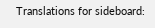Translations for sideboard: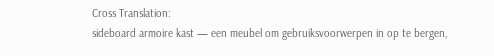Cross Translation:
sideboard armoire kast — een meubel om gebruiksvoorwerpen in op te bergen,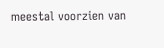meestal voorzien van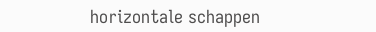horizontale schappen